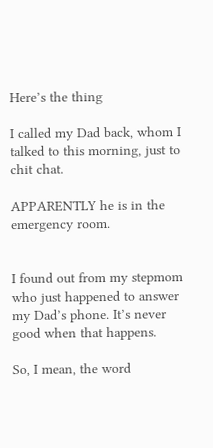Here’s the thing

I called my Dad back, whom I talked to this morning, just to chit chat.

APPARENTLY he is in the emergency room.


I found out from my stepmom who just happened to answer my Dad’s phone. It’s never good when that happens.

So, I mean, the word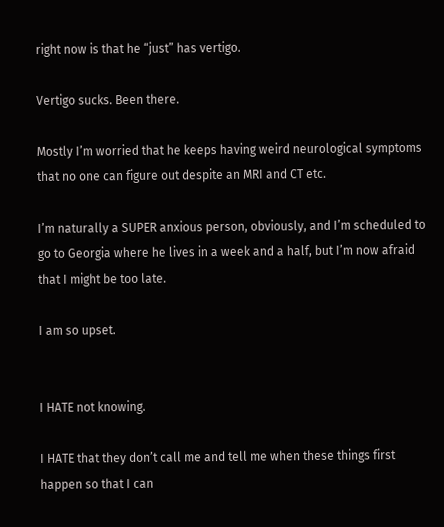right now is that he “just” has vertigo.

Vertigo sucks. Been there.

Mostly I’m worried that he keeps having weird neurological symptoms that no one can figure out despite an MRI and CT etc.

I’m naturally a SUPER anxious person, obviously, and I’m scheduled to go to Georgia where he lives in a week and a half, but I’m now afraid that I might be too late.

I am so upset.


I HATE not knowing.

I HATE that they don’t call me and tell me when these things first happen so that I can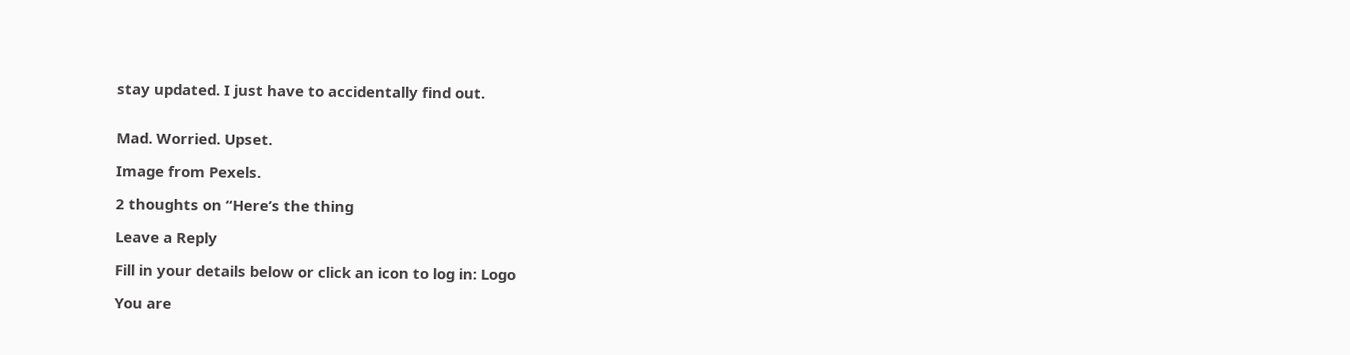stay updated. I just have to accidentally find out.


Mad. Worried. Upset.

Image from Pexels.

2 thoughts on “Here’s the thing

Leave a Reply

Fill in your details below or click an icon to log in: Logo

You are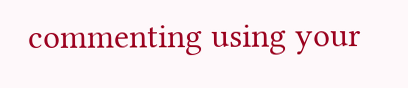commenting using your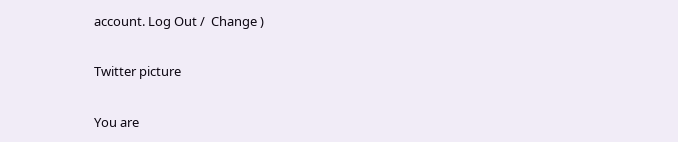account. Log Out /  Change )

Twitter picture

You are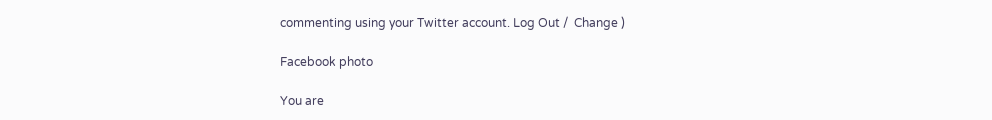commenting using your Twitter account. Log Out /  Change )

Facebook photo

You are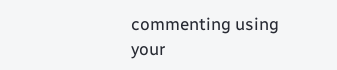commenting using your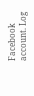Facebook account. Log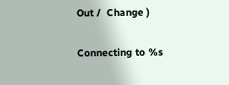Out /  Change )

Connecting to %s